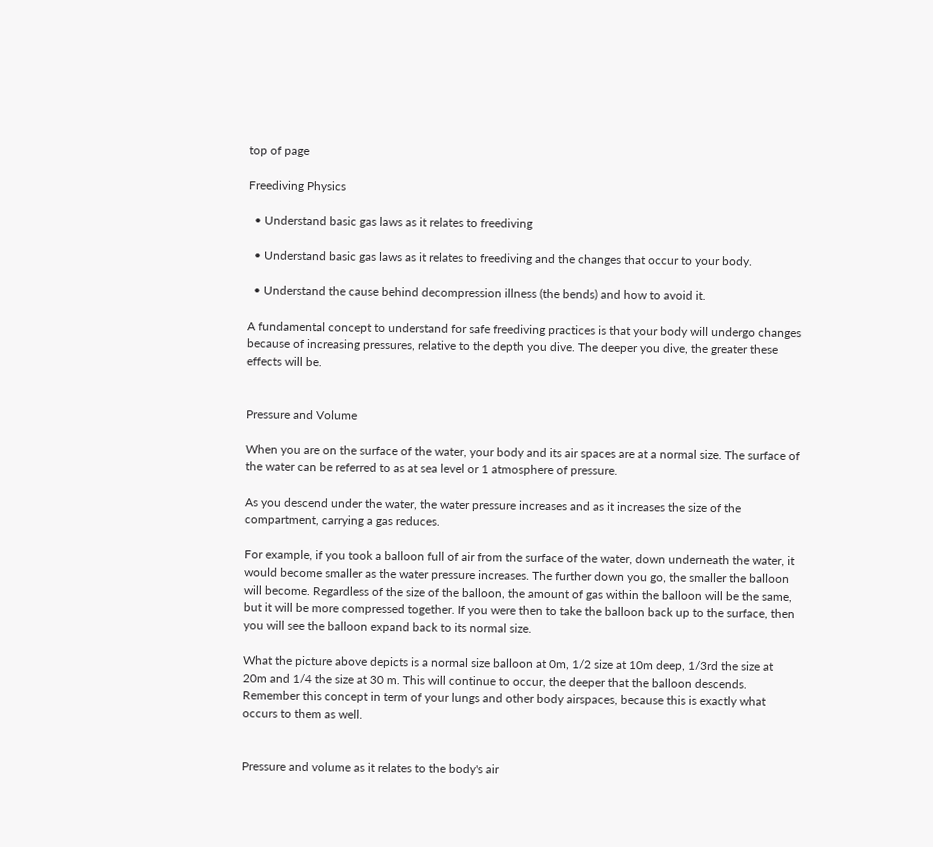top of page

Freediving Physics

  • Understand basic gas laws as it relates to freediving

  • Understand basic gas laws as it relates to freediving and the changes that occur to your body.

  • Understand the cause behind decompression illness (the bends) and how to avoid it.

A fundamental concept to understand for safe freediving practices is that your body will undergo changes because of increasing pressures, relative to the depth you dive. The deeper you dive, the greater these effects will be.


Pressure and Volume

When you are on the surface of the water, your body and its air spaces are at a normal size. The surface of the water can be referred to as at sea level or 1 atmosphere of pressure.

As you descend under the water, the water pressure increases and as it increases the size of the compartment, carrying a gas reduces.

For example, if you took a balloon full of air from the surface of the water, down underneath the water, it would become smaller as the water pressure increases. The further down you go, the smaller the balloon will become. Regardless of the size of the balloon, the amount of gas within the balloon will be the same, but it will be more compressed together. If you were then to take the balloon back up to the surface, then you will see the balloon expand back to its normal size.

What the picture above depicts is a normal size balloon at 0m, 1/2 size at 10m deep, 1/3rd the size at 20m and 1/4 the size at 30 m. This will continue to occur, the deeper that the balloon descends. Remember this concept in term of your lungs and other body airspaces, because this is exactly what occurs to them as well.


Pressure and volume as it relates to the body's air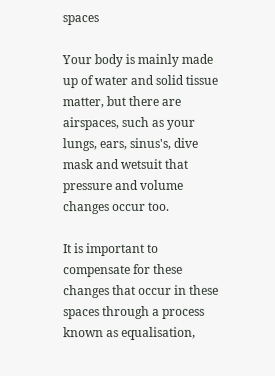spaces

Your body is mainly made up of water and solid tissue matter, but there are airspaces, such as your lungs, ears, sinus's, dive mask and wetsuit that pressure and volume changes occur too.

It is important to compensate for these changes that occur in these spaces through a process known as equalisation,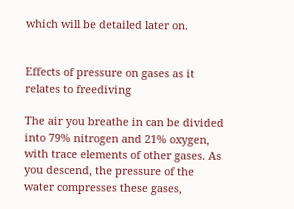which will be detailed later on.


Effects of pressure on gases as it relates to freediving

The air you breathe in can be divided into 79% nitrogen and 21% oxygen, with trace elements of other gases. As you descend, the pressure of the water compresses these gases,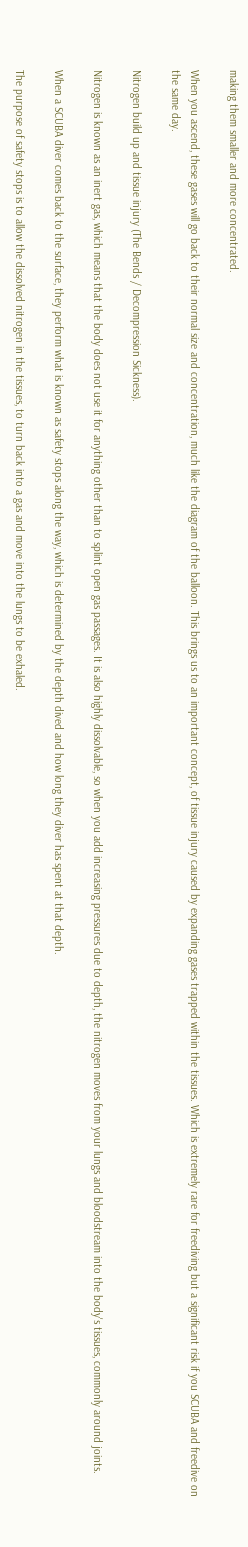making them smaller and more concentrated.

When you ascend, these gases will go back to their normal size and concentration, much like the diagram of the balloon. This brings us to an important concept, of tissue injury caused by expanding gases trapped within the tissues. Which is extremely rare for freediving but a significant risk if you SCUBA and freedive on the same day.

Nitrogen build up and tissue injury (The Bends / Decompression Sickness).

Nitrogen is known as an inert gas, which means that the body does not use it for anything other than to splint open gas passages. It is also highly dissolvable, so when you add increasing pressures due to depth, the nitrogen moves from your lungs and bloodstream into the body's tissues, commonly around joints.

When a SCUBA diver comes back to the surface, they perform what is known as safety stops along the way, which is determined by the depth dived and how long they diver has spent at that depth.

The purpose of safety stops is to allow the dissolved nitrogen in the tissues, to turn back into a gas and move into the lungs to be exhaled.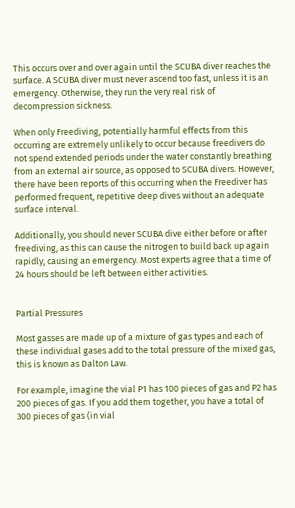This occurs over and over again until the SCUBA diver reaches the surface. A SCUBA diver must never ascend too fast, unless it is an emergency. Otherwise, they run the very real risk of decompression sickness.

When only Freediving, potentially harmful effects from this occurring are extremely unlikely to occur because freedivers do not spend extended periods under the water constantly breathing from an external air source, as opposed to SCUBA divers. However, there have been reports of this occurring when the Freediver has performed frequent, repetitive deep dives without an adequate surface interval.

Additionally, you should never SCUBA dive either before or after freediving, as this can cause the nitrogen to build back up again rapidly, causing an emergency. Most experts agree that a time of 24 hours should be left between either activities.


Partial Pressures

Most gasses are made up of a mixture of gas types and each of these individual gases add to the total pressure of the mixed gas, this is known as Dalton Law.

For example, imagine the vial P1 has 100 pieces of gas and P2 has 200 pieces of gas. If you add them together, you have a total of 300 pieces of gas (in vial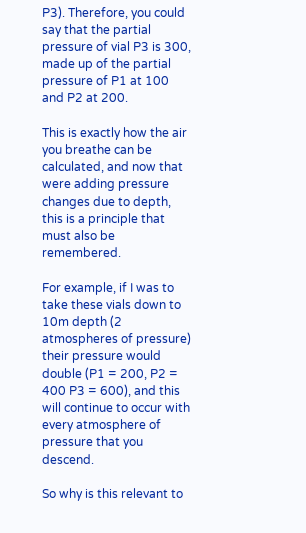P3). Therefore, you could say that the partial pressure of vial P3 is 300, made up of the partial pressure of P1 at 100 and P2 at 200.

This is exactly how the air you breathe can be calculated, and now that were adding pressure changes due to depth, this is a principle that must also be remembered.

For example, if I was to take these vials down to 10m depth (2 atmospheres of pressure) their pressure would double (P1 = 200, P2 = 400 P3 = 600), and this will continue to occur with every atmosphere of pressure that you descend.

So why is this relevant to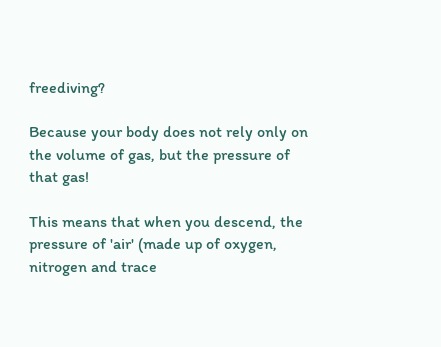freediving?

Because your body does not rely only on the volume of gas, but the pressure of that gas!

This means that when you descend, the pressure of 'air' (made up of oxygen, nitrogen and trace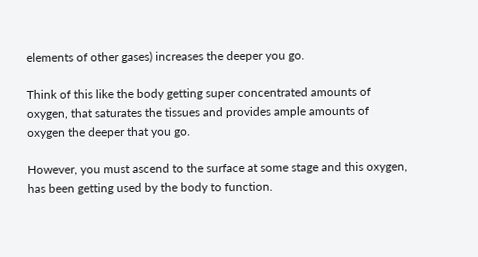elements of other gases) increases the deeper you go.

Think of this like the body getting super concentrated amounts of oxygen, that saturates the tissues and provides ample amounts of oxygen the deeper that you go.

However, you must ascend to the surface at some stage and this oxygen, has been getting used by the body to function.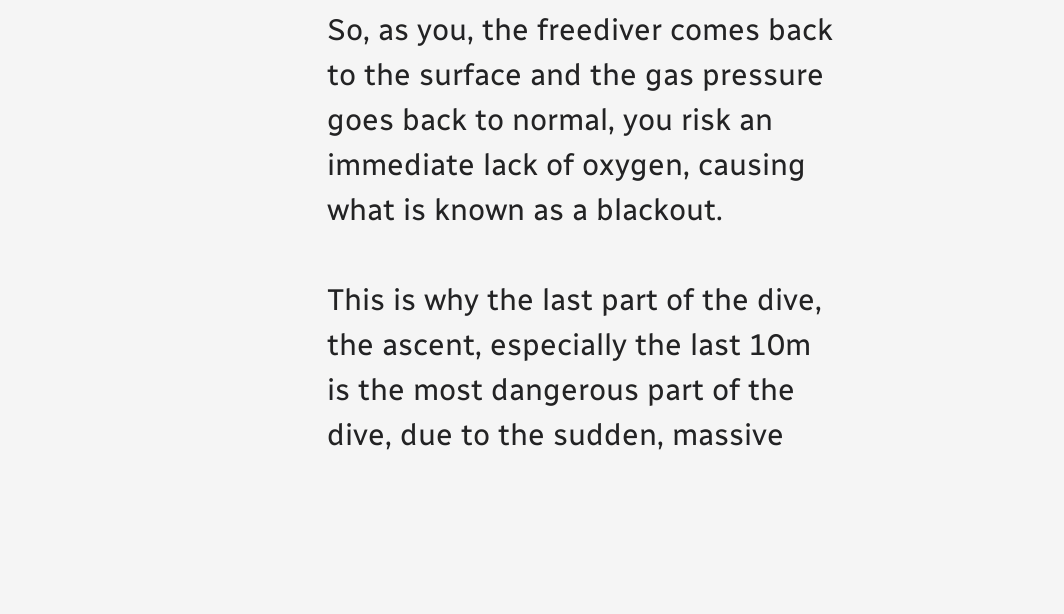So, as you, the freediver comes back to the surface and the gas pressure goes back to normal, you risk an immediate lack of oxygen, causing what is known as a blackout.

This is why the last part of the dive, the ascent, especially the last 10m is the most dangerous part of the dive, due to the sudden, massive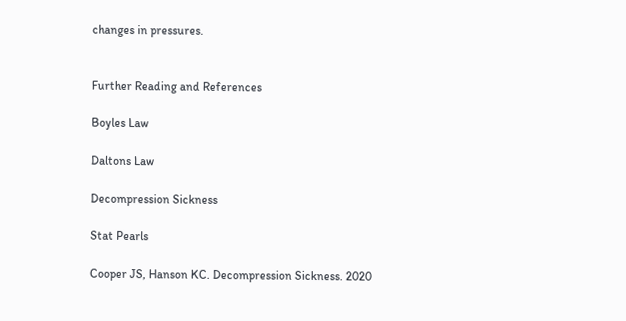changes in pressures.


Further Reading and References

Boyles Law

Daltons Law

Decompression Sickness

Stat Pearls

Cooper JS, Hanson KC. Decompression Sickness. 2020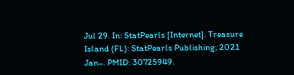Jul 29. In: StatPearls [Internet]. Treasure Island (FL): StatPearls Publishing; 2021 Jan–. PMID: 30725949.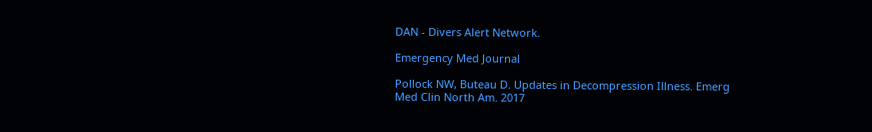DAN - Divers Alert Network.

Emergency Med Journal

Pollock NW, Buteau D. Updates in Decompression Illness. Emerg Med Clin North Am. 2017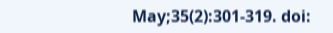May;35(2):301-319. doi: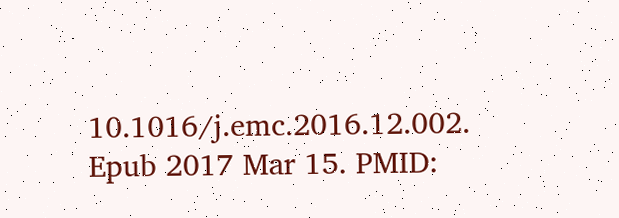10.1016/j.emc.2016.12.002. Epub 2017 Mar 15. PMID: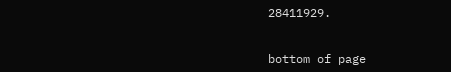28411929.


bottom of page